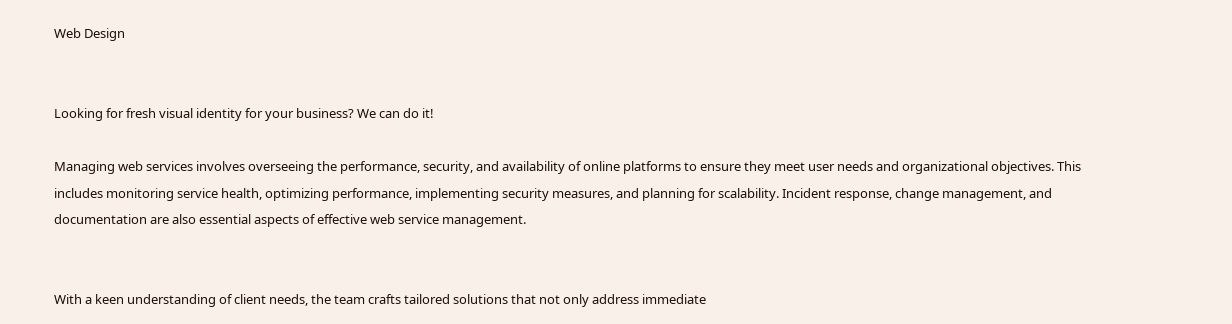Web Design


Looking for fresh visual identity for your business? We can do it!

Managing web services involves overseeing the performance, security, and availability of online platforms to ensure they meet user needs and organizational objectives. This includes monitoring service health, optimizing performance, implementing security measures, and planning for scalability. Incident response, change management, and documentation are also essential aspects of effective web service management.


With a keen understanding of client needs, the team crafts tailored solutions that not only address immediate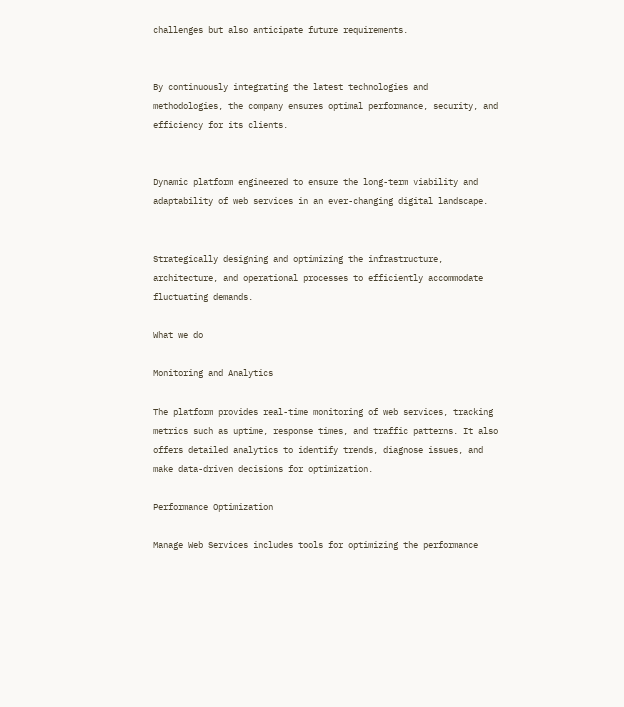challenges but also anticipate future requirements.


By continuously integrating the latest technologies and methodologies, the company ensures optimal performance, security, and efficiency for its clients.


Dynamic platform engineered to ensure the long-term viability and adaptability of web services in an ever-changing digital landscape.


Strategically designing and optimizing the infrastructure, architecture, and operational processes to efficiently accommodate fluctuating demands.

What we do

Monitoring and Analytics

The platform provides real-time monitoring of web services, tracking metrics such as uptime, response times, and traffic patterns. It also offers detailed analytics to identify trends, diagnose issues, and make data-driven decisions for optimization.

Performance Optimization

Manage Web Services includes tools for optimizing the performance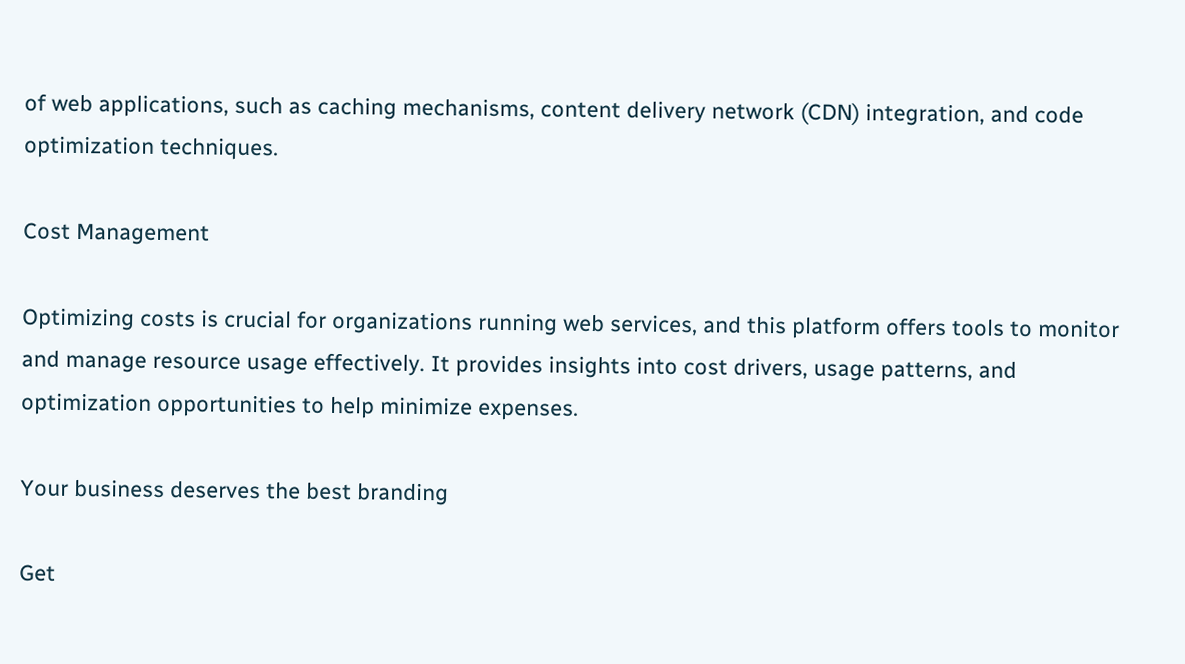of web applications, such as caching mechanisms, content delivery network (CDN) integration, and code optimization techniques.

Cost Management

Optimizing costs is crucial for organizations running web services, and this platform offers tools to monitor and manage resource usage effectively. It provides insights into cost drivers, usage patterns, and optimization opportunities to help minimize expenses.

Your business deserves the best branding

Get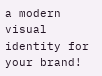a modern visual identity for your brand!